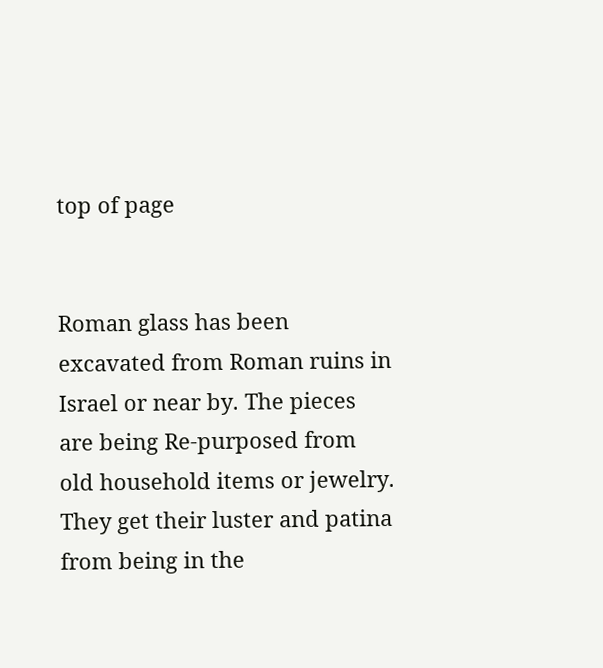top of page


Roman glass has been excavated from Roman ruins in Israel or near by. The pieces are being Re-purposed from old household items or jewelry. They get their luster and patina from being in the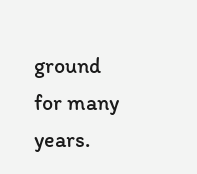ground for many years.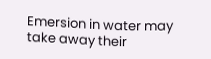Emersion in water may take away their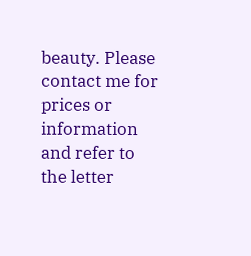beauty. Please contact me for prices or information and refer to the letter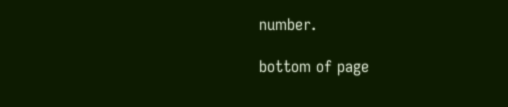number.

bottom of page